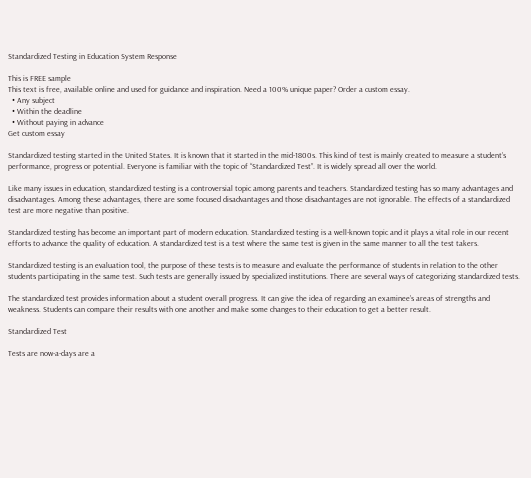Standardized Testing in Education System Response

This is FREE sample
This text is free, available online and used for guidance and inspiration. Need a 100% unique paper? Order a custom essay.
  • Any subject
  • Within the deadline
  • Without paying in advance
Get custom essay

Standardized testing started in the United States. It is known that it started in the mid-1800s. This kind of test is mainly created to measure a student’s performance, progress or potential. Everyone is familiar with the topic of “Standardized Test”. It is widely spread all over the world.

Like many issues in education, standardized testing is a controversial topic among parents and teachers. Standardized testing has so many advantages and disadvantages. Among these advantages, there are some focused disadvantages and those disadvantages are not ignorable. The effects of a standardized test are more negative than positive.

Standardized testing has become an important part of modern education. Standardized testing is a well-known topic and it plays a vital role in our recent efforts to advance the quality of education. A standardized test is a test where the same test is given in the same manner to all the test takers.

Standardized testing is an evaluation tool, the purpose of these tests is to measure and evaluate the performance of students in relation to the other students participating in the same test. Such tests are generally issued by specialized institutions. There are several ways of categorizing standardized tests.

The standardized test provides information about a student overall progress. It can give the idea of regarding an examinee’s areas of strengths and weakness. Students can compare their results with one another and make some changes to their education to get a better result.

Standardized Test

Tests are now-a-days are a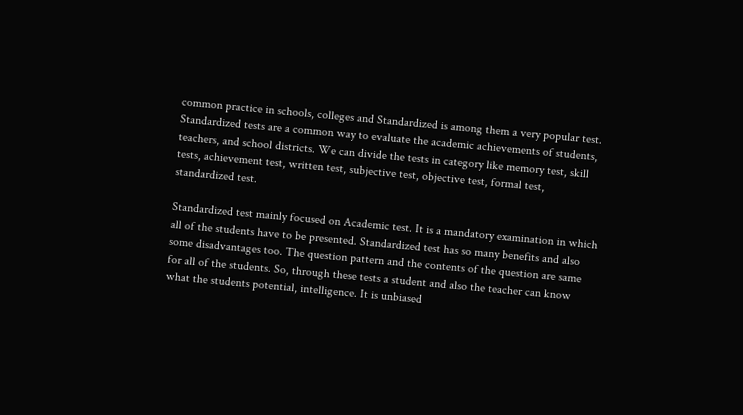common practice in schools, colleges and Standardized is among them a very popular test. Standardized tests are a common way to evaluate the academic achievements of students, teachers, and school districts. We can divide the tests in category like memory test, skill tests, achievement test, written test, subjective test, objective test, formal test, standardized test.

Standardized test mainly focused on Academic test. It is a mandatory examination in which all of the students have to be presented. Standardized test has so many benefits and also some disadvantages too. The question pattern and the contents of the question are same for all of the students. So, through these tests a student and also the teacher can know what the students potential, intelligence. It is unbiased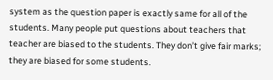system as the question paper is exactly same for all of the students. Many people put questions about teachers that teacher are biased to the students. They don’t give fair marks; they are biased for some students.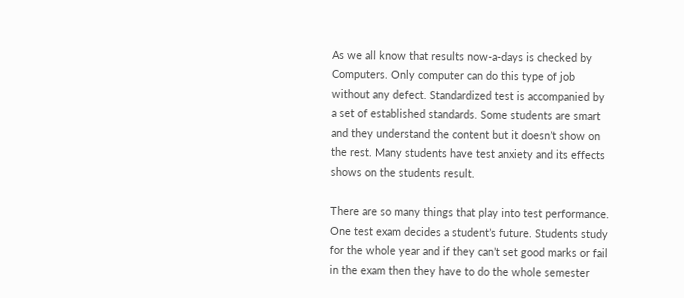As we all know that results now-a-days is checked by Computers. Only computer can do this type of job without any defect. Standardized test is accompanied by a set of established standards. Some students are smart and they understand the content but it doesn’t show on the rest. Many students have test anxiety and its effects shows on the students result.

There are so many things that play into test performance. One test exam decides a student’s future. Students study for the whole year and if they can’t set good marks or fail in the exam then they have to do the whole semester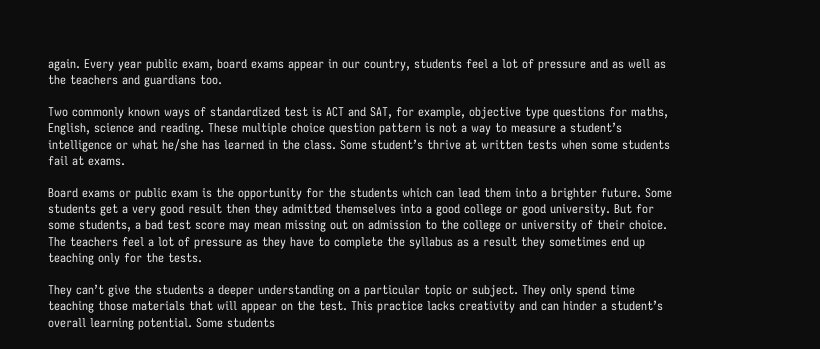again. Every year public exam, board exams appear in our country, students feel a lot of pressure and as well as the teachers and guardians too.

Two commonly known ways of standardized test is ACT and SAT, for example, objective type questions for maths, English, science and reading. These multiple choice question pattern is not a way to measure a student’s intelligence or what he/she has learned in the class. Some student’s thrive at written tests when some students fail at exams.

Board exams or public exam is the opportunity for the students which can lead them into a brighter future. Some students get a very good result then they admitted themselves into a good college or good university. But for some students, a bad test score may mean missing out on admission to the college or university of their choice. The teachers feel a lot of pressure as they have to complete the syllabus as a result they sometimes end up teaching only for the tests.

They can’t give the students a deeper understanding on a particular topic or subject. They only spend time teaching those materials that will appear on the test. This practice lacks creativity and can hinder a student’s overall learning potential. Some students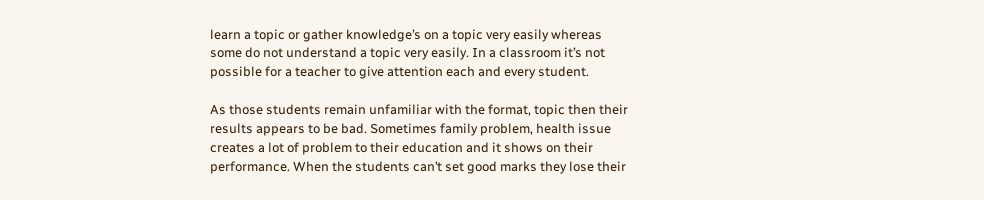learn a topic or gather knowledge’s on a topic very easily whereas some do not understand a topic very easily. In a classroom it’s not possible for a teacher to give attention each and every student.

As those students remain unfamiliar with the format, topic then their results appears to be bad. Sometimes family problem, health issue creates a lot of problem to their education and it shows on their performance. When the students can’t set good marks they lose their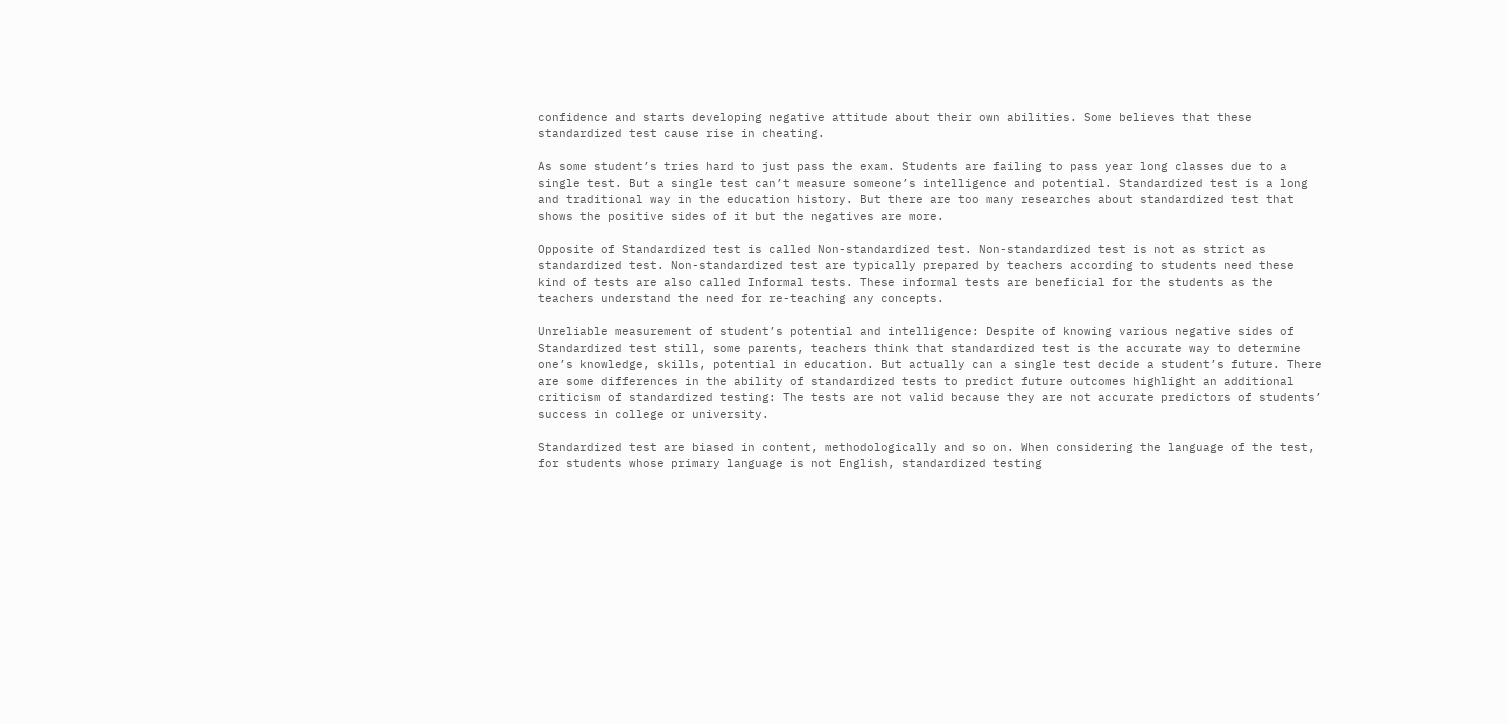confidence and starts developing negative attitude about their own abilities. Some believes that these standardized test cause rise in cheating.

As some student’s tries hard to just pass the exam. Students are failing to pass year long classes due to a single test. But a single test can’t measure someone’s intelligence and potential. Standardized test is a long and traditional way in the education history. But there are too many researches about standardized test that shows the positive sides of it but the negatives are more.

Opposite of Standardized test is called Non-standardized test. Non-standardized test is not as strict as standardized test. Non-standardized test are typically prepared by teachers according to students need these kind of tests are also called Informal tests. These informal tests are beneficial for the students as the teachers understand the need for re-teaching any concepts.

Unreliable measurement of student’s potential and intelligence: Despite of knowing various negative sides of Standardized test still, some parents, teachers think that standardized test is the accurate way to determine one’s knowledge, skills, potential in education. But actually can a single test decide a student’s future. There are some differences in the ability of standardized tests to predict future outcomes highlight an additional criticism of standardized testing: The tests are not valid because they are not accurate predictors of students’ success in college or university.

Standardized test are biased in content, methodologically and so on. When considering the language of the test, for students whose primary language is not English, standardized testing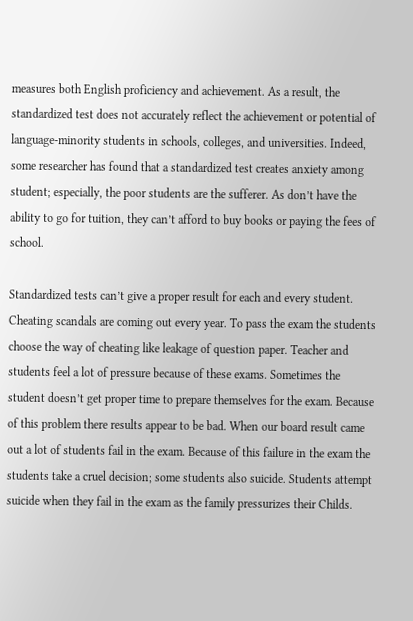measures both English proficiency and achievement. As a result, the standardized test does not accurately reflect the achievement or potential of language-minority students in schools, colleges, and universities. Indeed, some researcher has found that a standardized test creates anxiety among student; especially, the poor students are the sufferer. As don’t have the ability to go for tuition, they can’t afford to buy books or paying the fees of school.

Standardized tests can’t give a proper result for each and every student. Cheating scandals are coming out every year. To pass the exam the students choose the way of cheating like leakage of question paper. Teacher and students feel a lot of pressure because of these exams. Sometimes the student doesn’t get proper time to prepare themselves for the exam. Because of this problem there results appear to be bad. When our board result came out a lot of students fail in the exam. Because of this failure in the exam the students take a cruel decision; some students also suicide. Students attempt suicide when they fail in the exam as the family pressurizes their Childs.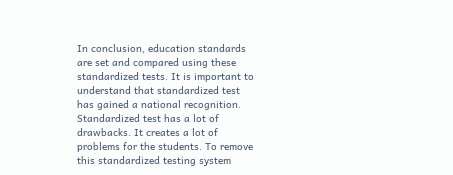In conclusion, education standards are set and compared using these standardized tests. It is important to understand that standardized test has gained a national recognition. Standardized test has a lot of drawbacks. It creates a lot of problems for the students. To remove this standardized testing system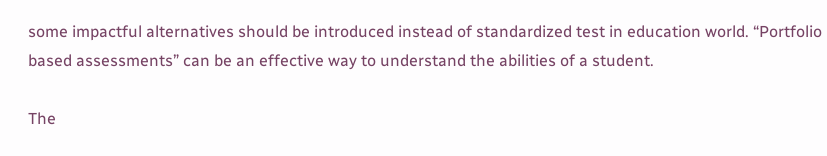some impactful alternatives should be introduced instead of standardized test in education world. “Portfolio based assessments” can be an effective way to understand the abilities of a student.

The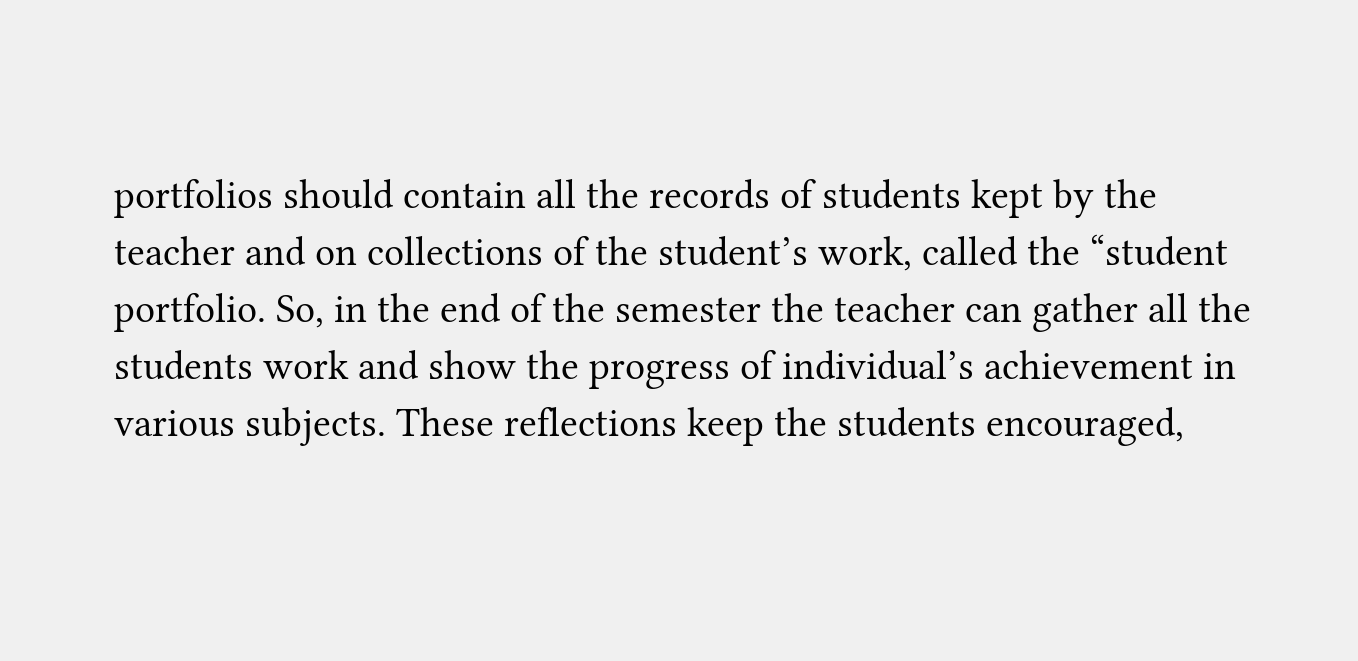portfolios should contain all the records of students kept by the teacher and on collections of the student’s work, called the “student portfolio. So, in the end of the semester the teacher can gather all the students work and show the progress of individual’s achievement in various subjects. These reflections keep the students encouraged,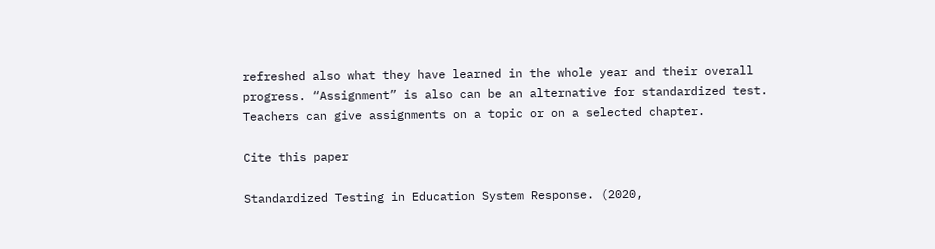refreshed also what they have learned in the whole year and their overall progress. “Assignment” is also can be an alternative for standardized test. Teachers can give assignments on a topic or on a selected chapter.

Cite this paper

Standardized Testing in Education System Response. (2020,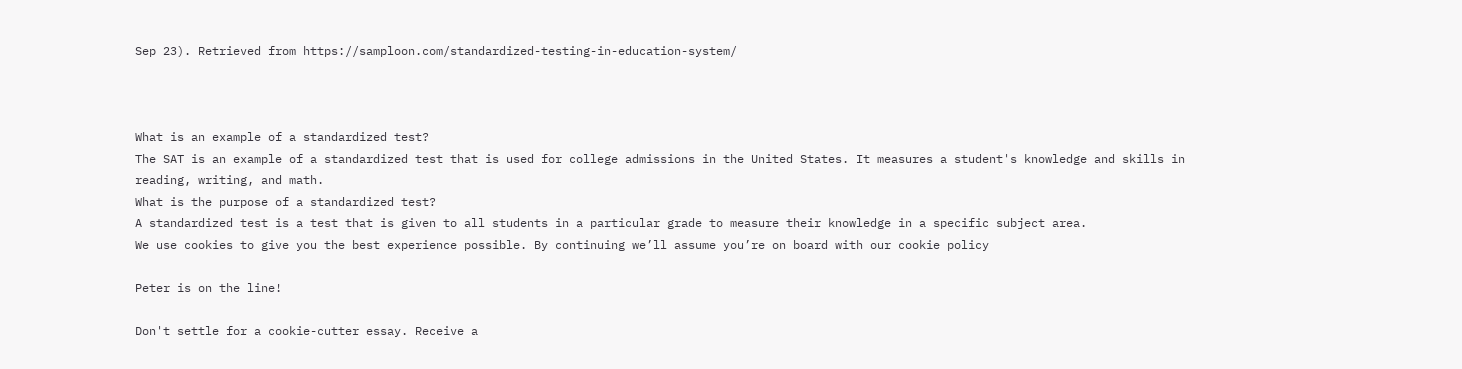Sep 23). Retrieved from https://samploon.com/standardized-testing-in-education-system/



What is an example of a standardized test?
The SAT is an example of a standardized test that is used for college admissions in the United States. It measures a student's knowledge and skills in reading, writing, and math.
What is the purpose of a standardized test?
A standardized test is a test that is given to all students in a particular grade to measure their knowledge in a specific subject area.
We use cookies to give you the best experience possible. By continuing we’ll assume you’re on board with our cookie policy

Peter is on the line!

Don't settle for a cookie-cutter essay. Receive a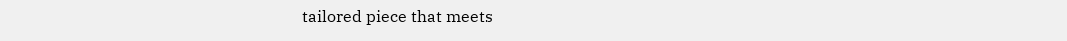tailored piece that meets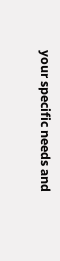your specific needs and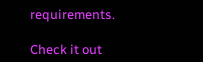requirements.

Check it out